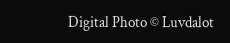Digital Photo © Luvdalot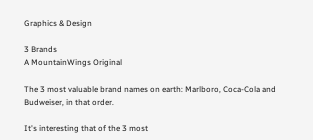Graphics & Design

3 Brands
A MountainWings Original

The 3 most valuable brand names on earth: Marlboro, Coca-Cola and Budweiser, in that order.

It's interesting that of the 3 most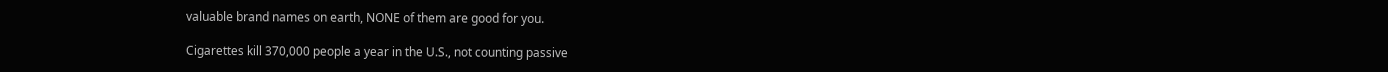valuable brand names on earth, NONE of them are good for you.

Cigarettes kill 370,000 people a year in the U.S., not counting passive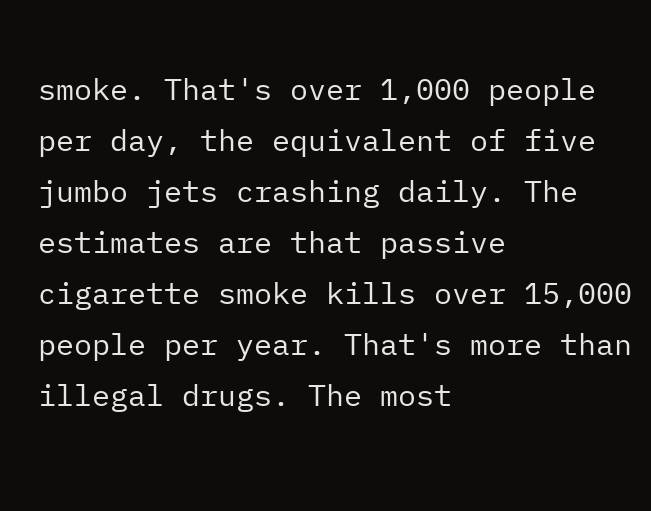smoke. That's over 1,000 people per day, the equivalent of five jumbo jets crashing daily. The estimates are that passive cigarette smoke kills over 15,000 people per year. That's more than illegal drugs. The most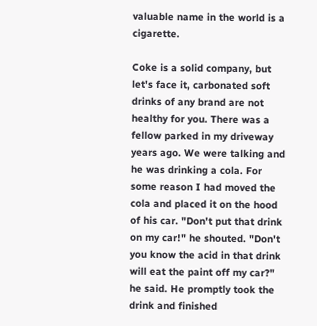valuable name in the world is a cigarette.

Coke is a solid company, but let's face it, carbonated soft drinks of any brand are not healthy for you. There was a fellow parked in my driveway years ago. We were talking and he was drinking a cola. For some reason I had moved the cola and placed it on the hood of his car. "Don't put that drink on my car!" he shouted. "Don't you know the acid in that drink will eat the paint off my car?" he said. He promptly took the drink and finished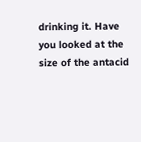drinking it. Have you looked at the size of the antacid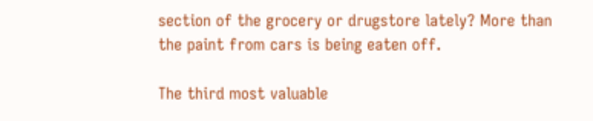section of the grocery or drugstore lately? More than the paint from cars is being eaten off.

The third most valuable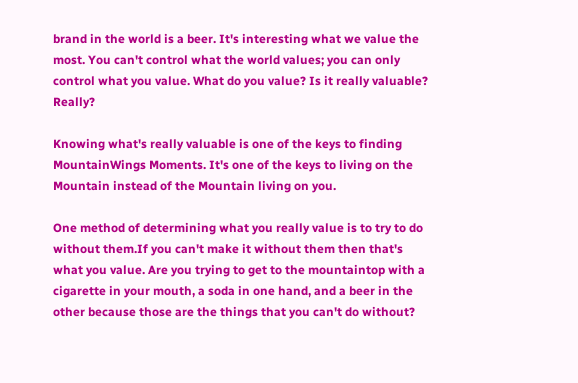brand in the world is a beer. It's interesting what we value the most. You can't control what the world values; you can only control what you value. What do you value? Is it really valuable? Really?

Knowing what's really valuable is one of the keys to finding MountainWings Moments. It's one of the keys to living on the Mountain instead of the Mountain living on you.

One method of determining what you really value is to try to do without them.If you can't make it without them then that's what you value. Are you trying to get to the mountaintop with a cigarette in your mouth, a soda in one hand, and a beer in the other because those are the things that you can't do without?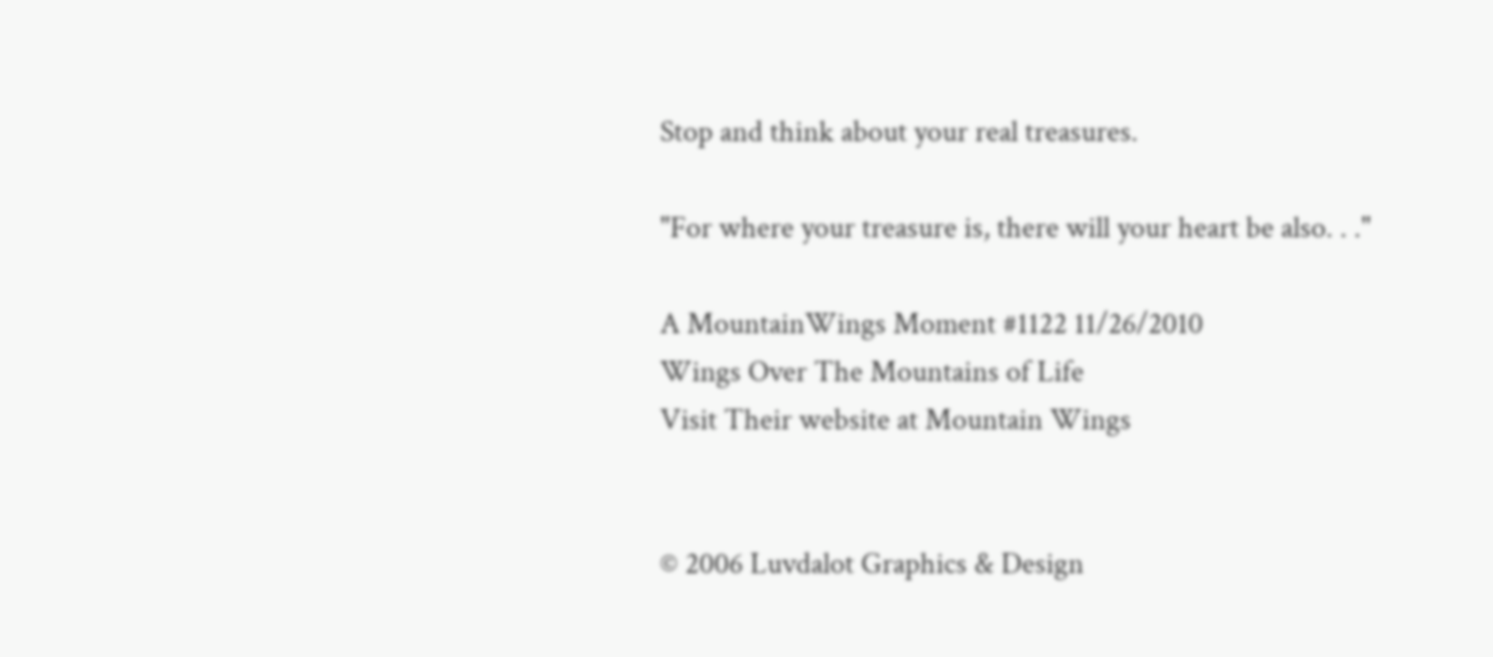Stop and think about your real treasures.

"For where your treasure is, there will your heart be also. . ."

A MountainWings Moment #1122 11/26/2010
Wings Over The Mountains of Life
Visit Their website at Mountain Wings


© 2006 Luvdalot Graphics & Design